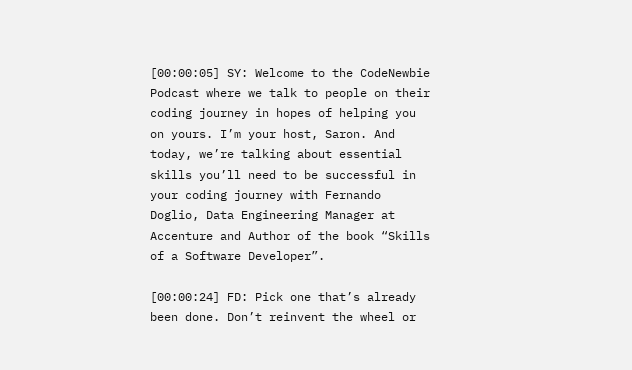[00:00:05] SY: Welcome to the CodeNewbie Podcast where we talk to people on their coding journey in hopes of helping you on yours. I’m your host, Saron. And today, we’re talking about essential skills you’ll need to be successful in your coding journey with Fernando Doglio, Data Engineering Manager at Accenture and Author of the book “Skills of a Software Developer”.

[00:00:24] FD: Pick one that’s already been done. Don’t reinvent the wheel or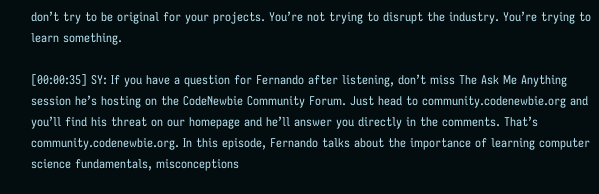don’t try to be original for your projects. You’re not trying to disrupt the industry. You’re trying to learn something.

[00:00:35] SY: If you have a question for Fernando after listening, don’t miss The Ask Me Anything session he’s hosting on the CodeNewbie Community Forum. Just head to community.codenewbie.org and you’ll find his threat on our homepage and he’ll answer you directly in the comments. That’s community.codenewbie.org. In this episode, Fernando talks about the importance of learning computer science fundamentals, misconceptions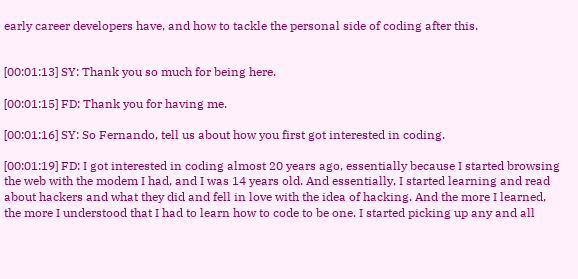early career developers have, and how to tackle the personal side of coding after this.


[00:01:13] SY: Thank you so much for being here.

[00:01:15] FD: Thank you for having me.

[00:01:16] SY: So Fernando, tell us about how you first got interested in coding.

[00:01:19] FD: I got interested in coding almost 20 years ago, essentially because I started browsing the web with the modem I had, and I was 14 years old. And essentially, I started learning and read about hackers and what they did and fell in love with the idea of hacking. And the more I learned, the more I understood that I had to learn how to code to be one. I started picking up any and all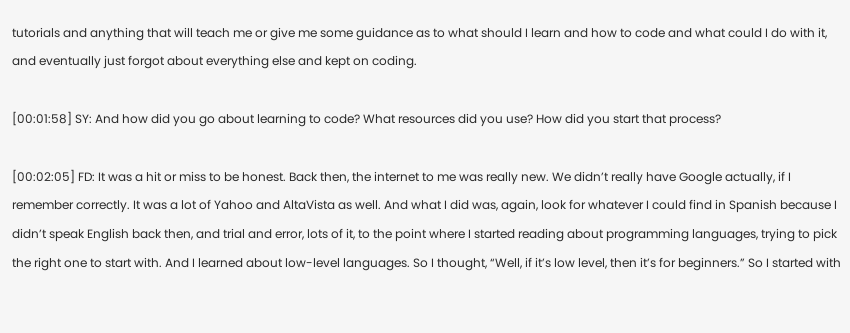tutorials and anything that will teach me or give me some guidance as to what should I learn and how to code and what could I do with it, and eventually just forgot about everything else and kept on coding.

[00:01:58] SY: And how did you go about learning to code? What resources did you use? How did you start that process?

[00:02:05] FD: It was a hit or miss to be honest. Back then, the internet to me was really new. We didn’t really have Google actually, if I remember correctly. It was a lot of Yahoo and AltaVista as well. And what I did was, again, look for whatever I could find in Spanish because I didn’t speak English back then, and trial and error, lots of it, to the point where I started reading about programming languages, trying to pick the right one to start with. And I learned about low-level languages. So I thought, “Well, if it’s low level, then it’s for beginners.” So I started with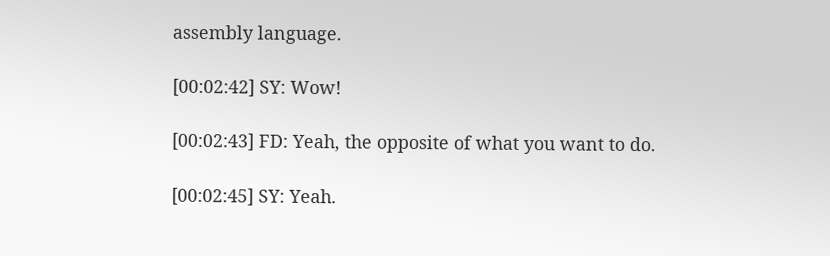assembly language.

[00:02:42] SY: Wow!

[00:02:43] FD: Yeah, the opposite of what you want to do.

[00:02:45] SY: Yeah.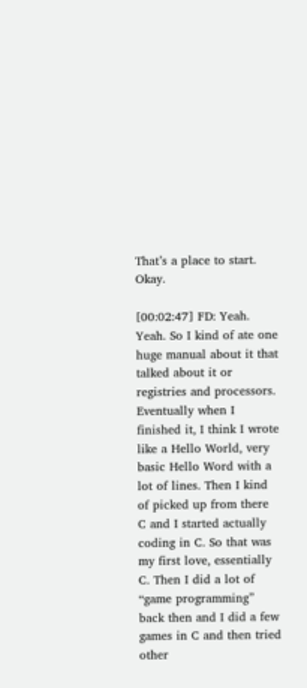That’s a place to start. Okay.

[00:02:47] FD: Yeah. Yeah. So I kind of ate one huge manual about it that talked about it or registries and processors. Eventually when I finished it, I think I wrote like a Hello World, very basic Hello Word with a lot of lines. Then I kind of picked up from there C and I started actually coding in C. So that was my first love, essentially C. Then I did a lot of “game programming” back then and I did a few games in C and then tried other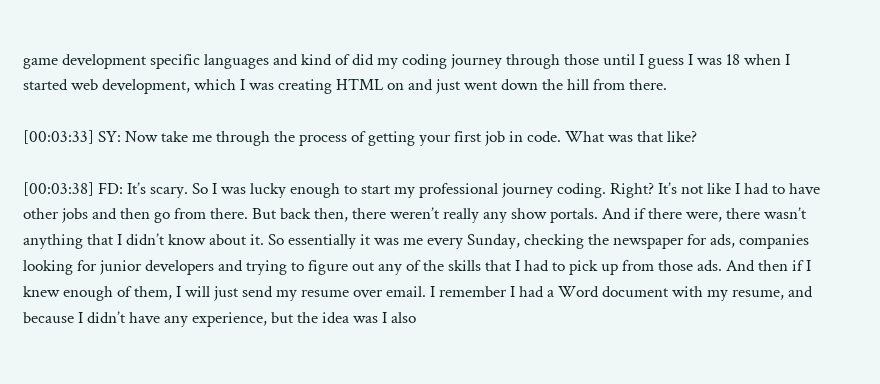game development specific languages and kind of did my coding journey through those until I guess I was 18 when I started web development, which I was creating HTML on and just went down the hill from there.

[00:03:33] SY: Now take me through the process of getting your first job in code. What was that like?

[00:03:38] FD: It’s scary. So I was lucky enough to start my professional journey coding. Right? It’s not like I had to have other jobs and then go from there. But back then, there weren’t really any show portals. And if there were, there wasn’t anything that I didn’t know about it. So essentially it was me every Sunday, checking the newspaper for ads, companies looking for junior developers and trying to figure out any of the skills that I had to pick up from those ads. And then if I knew enough of them, I will just send my resume over email. I remember I had a Word document with my resume, and because I didn’t have any experience, but the idea was I also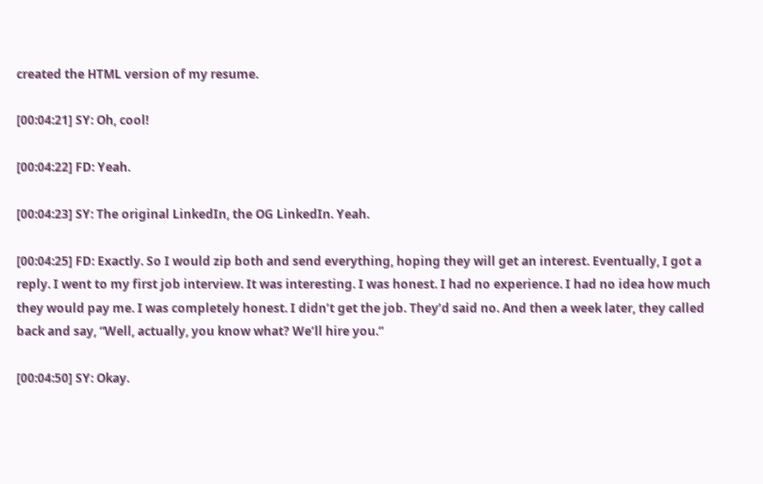created the HTML version of my resume.

[00:04:21] SY: Oh, cool!

[00:04:22] FD: Yeah.

[00:04:23] SY: The original LinkedIn, the OG LinkedIn. Yeah.

[00:04:25] FD: Exactly. So I would zip both and send everything, hoping they will get an interest. Eventually, I got a reply. I went to my first job interview. It was interesting. I was honest. I had no experience. I had no idea how much they would pay me. I was completely honest. I didn’t get the job. They’d said no. And then a week later, they called back and say, “Well, actually, you know what? We’ll hire you.”

[00:04:50] SY: Okay.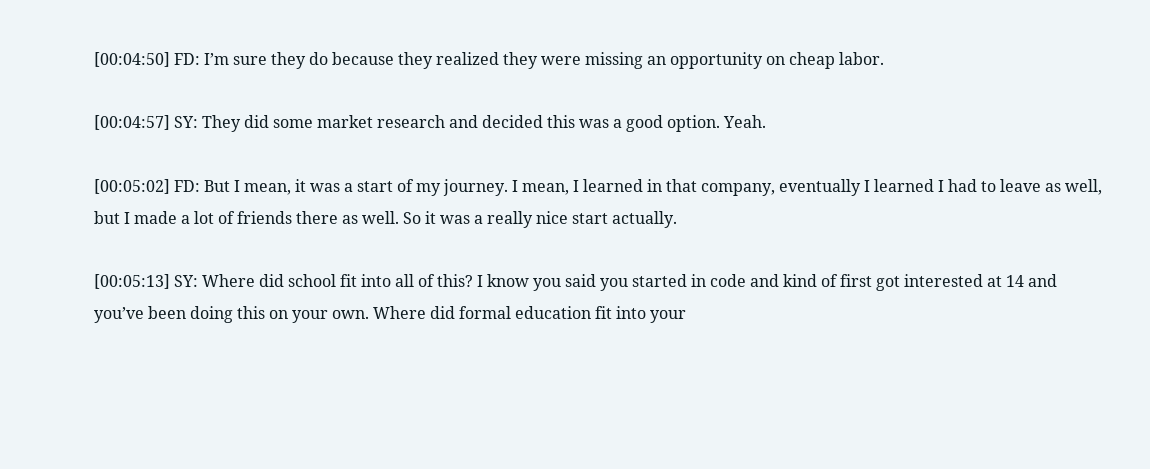[00:04:50] FD: I’m sure they do because they realized they were missing an opportunity on cheap labor.

[00:04:57] SY: They did some market research and decided this was a good option. Yeah.

[00:05:02] FD: But I mean, it was a start of my journey. I mean, I learned in that company, eventually I learned I had to leave as well, but I made a lot of friends there as well. So it was a really nice start actually.

[00:05:13] SY: Where did school fit into all of this? I know you said you started in code and kind of first got interested at 14 and you’ve been doing this on your own. Where did formal education fit into your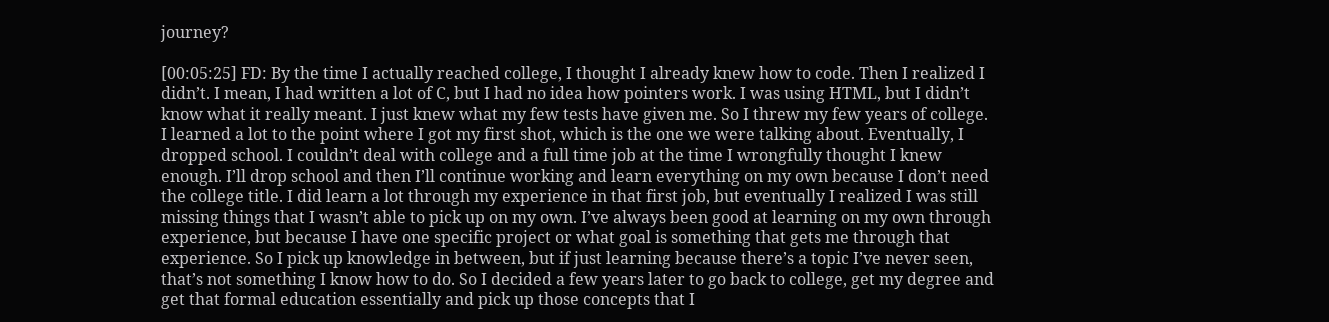journey?

[00:05:25] FD: By the time I actually reached college, I thought I already knew how to code. Then I realized I didn’t. I mean, I had written a lot of C, but I had no idea how pointers work. I was using HTML, but I didn’t know what it really meant. I just knew what my few tests have given me. So I threw my few years of college. I learned a lot to the point where I got my first shot, which is the one we were talking about. Eventually, I dropped school. I couldn’t deal with college and a full time job at the time I wrongfully thought I knew enough. I’ll drop school and then I’ll continue working and learn everything on my own because I don’t need the college title. I did learn a lot through my experience in that first job, but eventually I realized I was still missing things that I wasn’t able to pick up on my own. I’ve always been good at learning on my own through experience, but because I have one specific project or what goal is something that gets me through that experience. So I pick up knowledge in between, but if just learning because there’s a topic I’ve never seen, that’s not something I know how to do. So I decided a few years later to go back to college, get my degree and get that formal education essentially and pick up those concepts that I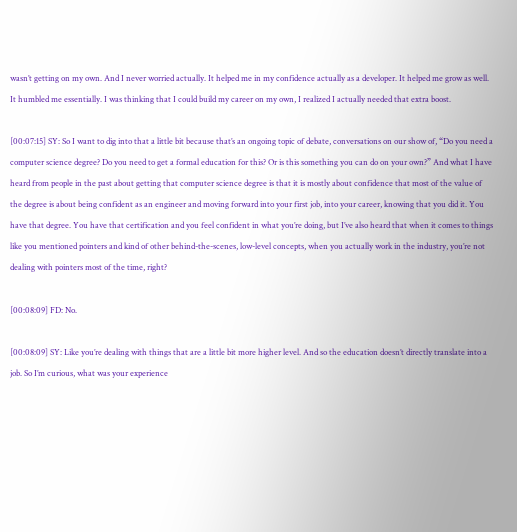wasn’t getting on my own. And I never worried actually. It helped me in my confidence actually as a developer. It helped me grow as well. It humbled me essentially. I was thinking that I could build my career on my own, I realized I actually needed that extra boost.

[00:07:15] SY: So I want to dig into that a little bit because that’s an ongoing topic of debate, conversations on our show of, “Do you need a computer science degree? Do you need to get a formal education for this? Or is this something you can do on your own?” And what I have heard from people in the past about getting that computer science degree is that it is mostly about confidence that most of the value of the degree is about being confident as an engineer and moving forward into your first job, into your career, knowing that you did it. You have that degree. You have that certification and you feel confident in what you’re doing, but I’ve also heard that when it comes to things like you mentioned pointers and kind of other behind-the-scenes, low-level concepts, when you actually work in the industry, you’re not dealing with pointers most of the time, right?

[00:08:09] FD: No.

[00:08:09] SY: Like you’re dealing with things that are a little bit more higher level. And so the education doesn’t directly translate into a job. So I’m curious, what was your experience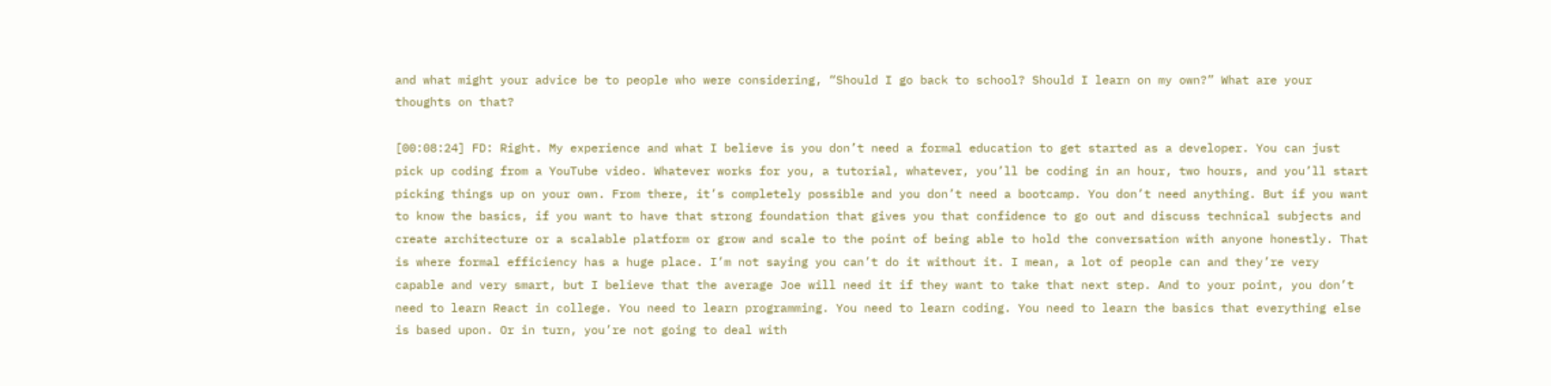and what might your advice be to people who were considering, “Should I go back to school? Should I learn on my own?” What are your thoughts on that?

[00:08:24] FD: Right. My experience and what I believe is you don’t need a formal education to get started as a developer. You can just pick up coding from a YouTube video. Whatever works for you, a tutorial, whatever, you’ll be coding in an hour, two hours, and you’ll start picking things up on your own. From there, it’s completely possible and you don’t need a bootcamp. You don’t need anything. But if you want to know the basics, if you want to have that strong foundation that gives you that confidence to go out and discuss technical subjects and create architecture or a scalable platform or grow and scale to the point of being able to hold the conversation with anyone honestly. That is where formal efficiency has a huge place. I’m not saying you can’t do it without it. I mean, a lot of people can and they’re very capable and very smart, but I believe that the average Joe will need it if they want to take that next step. And to your point, you don’t need to learn React in college. You need to learn programming. You need to learn coding. You need to learn the basics that everything else is based upon. Or in turn, you’re not going to deal with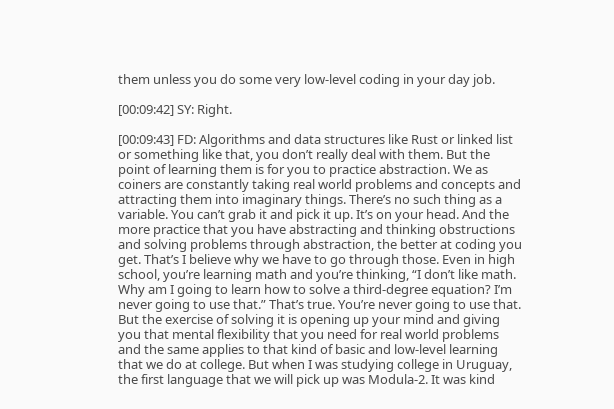them unless you do some very low-level coding in your day job.

[00:09:42] SY: Right.

[00:09:43] FD: Algorithms and data structures like Rust or linked list or something like that, you don’t really deal with them. But the point of learning them is for you to practice abstraction. We as coiners are constantly taking real world problems and concepts and attracting them into imaginary things. There’s no such thing as a variable. You can’t grab it and pick it up. It’s on your head. And the more practice that you have abstracting and thinking obstructions and solving problems through abstraction, the better at coding you get. That’s I believe why we have to go through those. Even in high school, you’re learning math and you’re thinking, “I don’t like math. Why am I going to learn how to solve a third-degree equation? I’m never going to use that.” That’s true. You’re never going to use that. But the exercise of solving it is opening up your mind and giving you that mental flexibility that you need for real world problems and the same applies to that kind of basic and low-level learning that we do at college. But when I was studying college in Uruguay, the first language that we will pick up was Modula-2. It was kind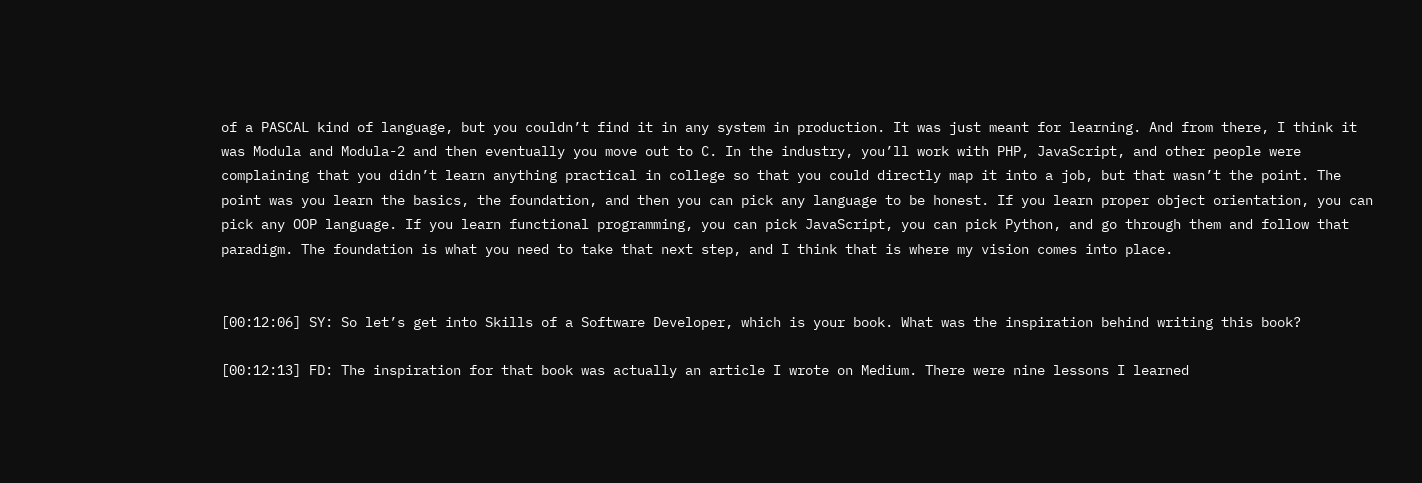of a PASCAL kind of language, but you couldn’t find it in any system in production. It was just meant for learning. And from there, I think it was Modula and Modula-2 and then eventually you move out to C. In the industry, you’ll work with PHP, JavaScript, and other people were complaining that you didn’t learn anything practical in college so that you could directly map it into a job, but that wasn’t the point. The point was you learn the basics, the foundation, and then you can pick any language to be honest. If you learn proper object orientation, you can pick any OOP language. If you learn functional programming, you can pick JavaScript, you can pick Python, and go through them and follow that paradigm. The foundation is what you need to take that next step, and I think that is where my vision comes into place.


[00:12:06] SY: So let’s get into Skills of a Software Developer, which is your book. What was the inspiration behind writing this book?

[00:12:13] FD: The inspiration for that book was actually an article I wrote on Medium. There were nine lessons I learned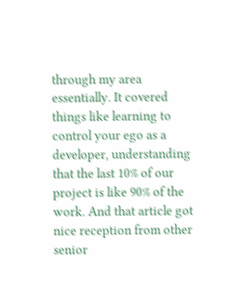through my area essentially. It covered things like learning to control your ego as a developer, understanding that the last 10% of our project is like 90% of the work. And that article got nice reception from other senior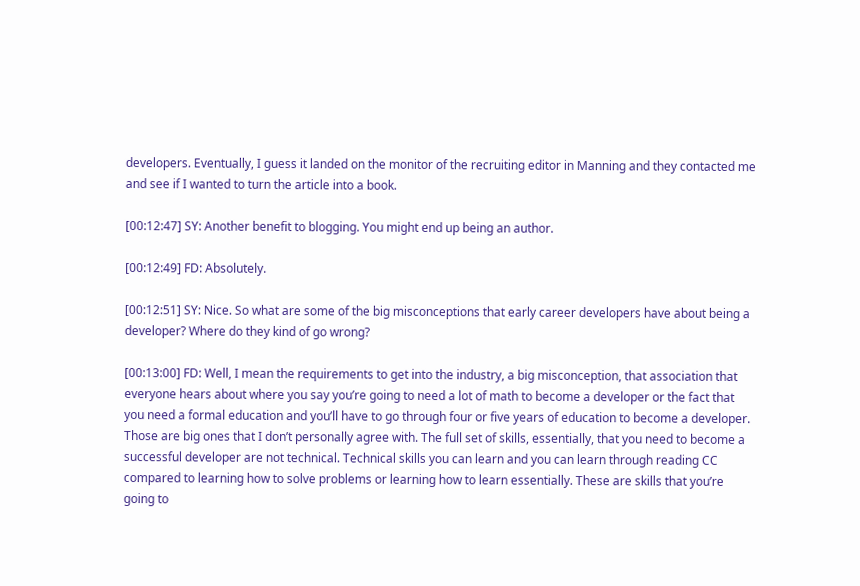developers. Eventually, I guess it landed on the monitor of the recruiting editor in Manning and they contacted me and see if I wanted to turn the article into a book.

[00:12:47] SY: Another benefit to blogging. You might end up being an author.

[00:12:49] FD: Absolutely.

[00:12:51] SY: Nice. So what are some of the big misconceptions that early career developers have about being a developer? Where do they kind of go wrong?

[00:13:00] FD: Well, I mean the requirements to get into the industry, a big misconception, that association that everyone hears about where you say you’re going to need a lot of math to become a developer or the fact that you need a formal education and you’ll have to go through four or five years of education to become a developer. Those are big ones that I don’t personally agree with. The full set of skills, essentially, that you need to become a successful developer are not technical. Technical skills you can learn and you can learn through reading CC compared to learning how to solve problems or learning how to learn essentially. These are skills that you’re going to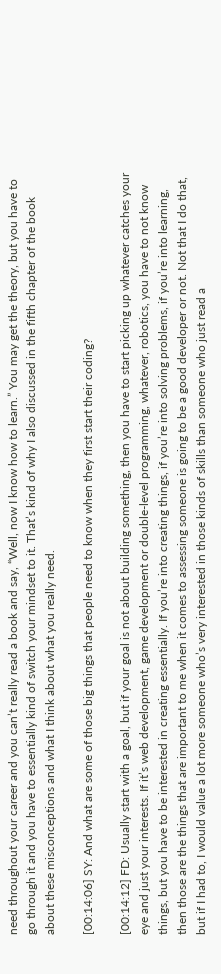need throughout your career and you can’t really read a book and say, “Well, now I know how to learn.” You may get the theory, but you have to go through it and you have to essentially kind of switch your mindset to it. That’s kind of why I also discussed in the fifth chapter of the book about these misconceptions and what I think about what you really need.

[00:14:06] SY: And what are some of those big things that people need to know when they first start their coding?

[00:14:12] FD: Usually start with a goal, but if your goal is not about building something, then you have to start picking up whatever catches your eye and just your interests. If it’s web development, game development or double-level programming, whatever, robotics, you have to not know things, but you have to be interested in creating essentially. If you’re into creating things, if you’re into solving problems, if you’re into learning, then those are the things that are important to me when it comes to assessing someone is going to be a good developer or not. Not that I do that, but if I had to, I would value a lot more someone who’s very interested in those kinds of skills than someone who just read a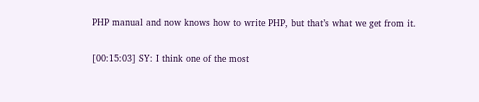PHP manual and now knows how to write PHP, but that’s what we get from it.

[00:15:03] SY: I think one of the most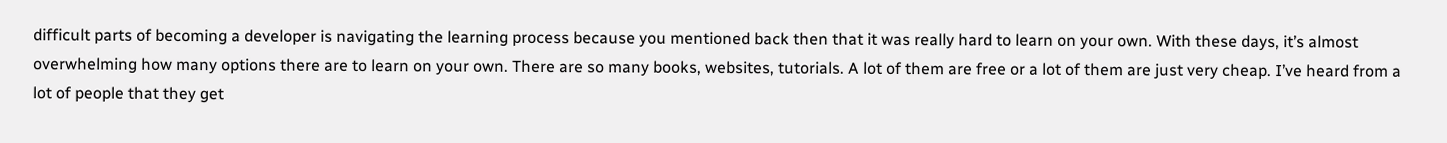difficult parts of becoming a developer is navigating the learning process because you mentioned back then that it was really hard to learn on your own. With these days, it’s almost overwhelming how many options there are to learn on your own. There are so many books, websites, tutorials. A lot of them are free or a lot of them are just very cheap. I’ve heard from a lot of people that they get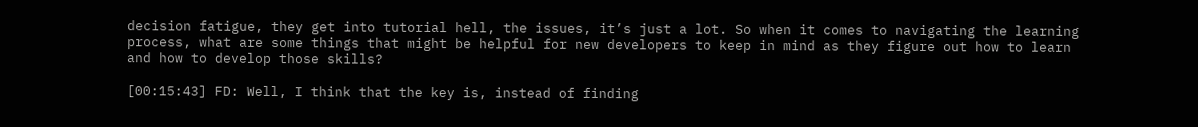decision fatigue, they get into tutorial hell, the issues, it’s just a lot. So when it comes to navigating the learning process, what are some things that might be helpful for new developers to keep in mind as they figure out how to learn and how to develop those skills?

[00:15:43] FD: Well, I think that the key is, instead of finding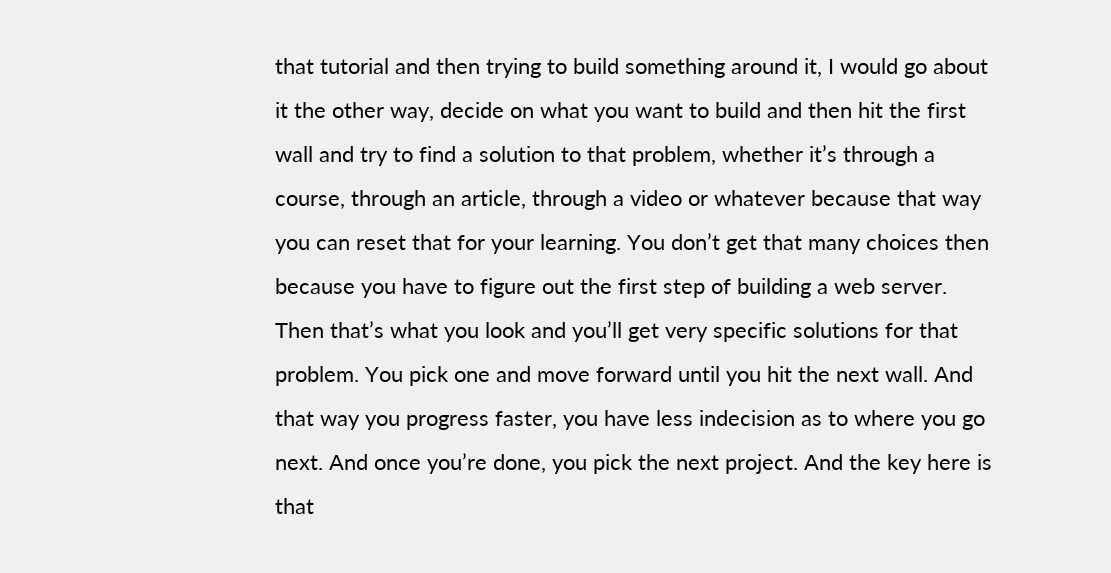that tutorial and then trying to build something around it, I would go about it the other way, decide on what you want to build and then hit the first wall and try to find a solution to that problem, whether it’s through a course, through an article, through a video or whatever because that way you can reset that for your learning. You don’t get that many choices then because you have to figure out the first step of building a web server. Then that’s what you look and you’ll get very specific solutions for that problem. You pick one and move forward until you hit the next wall. And that way you progress faster, you have less indecision as to where you go next. And once you’re done, you pick the next project. And the key here is that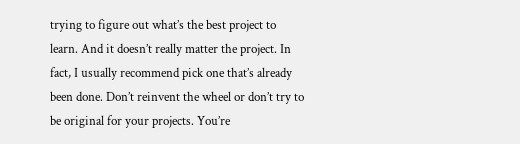trying to figure out what’s the best project to learn. And it doesn’t really matter the project. In fact, I usually recommend pick one that’s already been done. Don’t reinvent the wheel or don’t try to be original for your projects. You’re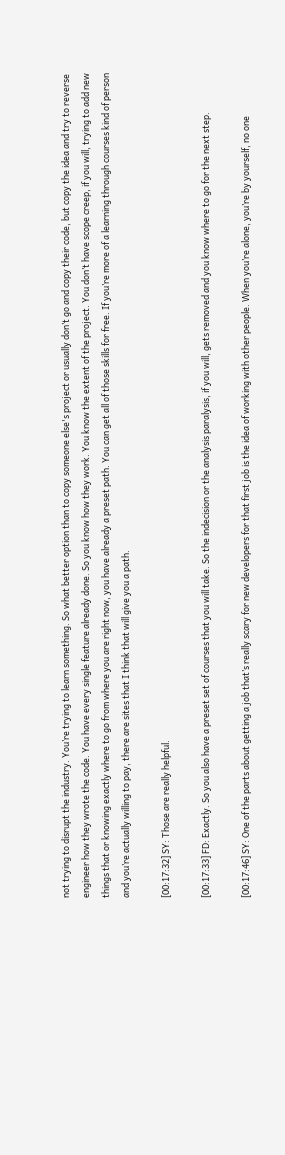not trying to disrupt the industry. You’re trying to learn something. So what better option than to copy someone else's project or usually don’t go and copy their code, but copy the idea and try to reverse engineer how they wrote the code. You have every single feature already done. So you know how they work. You know the extent of the project. You don’t have scope creep, if you will, trying to add new things that or knowing exactly where to go from where you are right now, you have already a preset path. You can get all of those skills for free. If you’re more of a learning through courses kind of person and you’re actually willing to pay, there are sites that I think that will give you a path.

[00:17:32] SY: Those are really helpful.

[00:17:33] FD: Exactly. So you also have a preset set of courses that you will take. So the indecision or the analysis paralysis, if you will, gets removed and you know where to go for the next step.

[00:17:46] SY: One of the parts about getting a job that’s really scary for new developers for that first job is the idea of working with other people. When you’re alone, you’re by yourself, no one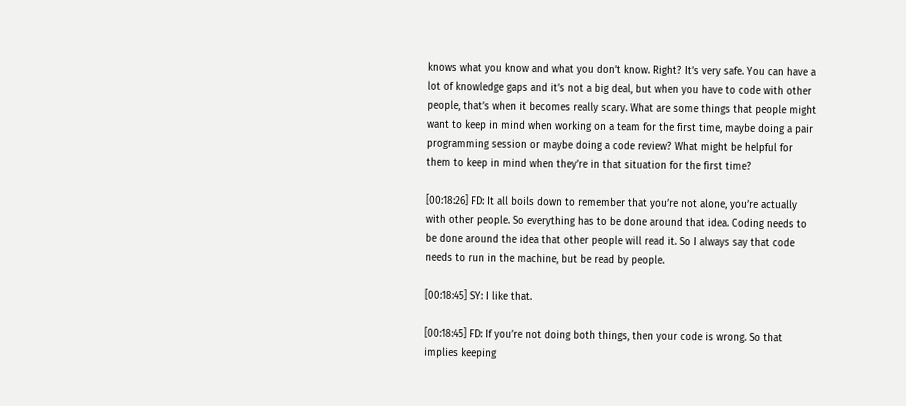knows what you know and what you don’t know. Right? It’s very safe. You can have a lot of knowledge gaps and it’s not a big deal, but when you have to code with other people, that’s when it becomes really scary. What are some things that people might want to keep in mind when working on a team for the first time, maybe doing a pair programming session or maybe doing a code review? What might be helpful for them to keep in mind when they’re in that situation for the first time?

[00:18:26] FD: It all boils down to remember that you’re not alone, you’re actually with other people. So everything has to be done around that idea. Coding needs to be done around the idea that other people will read it. So I always say that code needs to run in the machine, but be read by people.

[00:18:45] SY: I like that.

[00:18:45] FD: If you’re not doing both things, then your code is wrong. So that implies keeping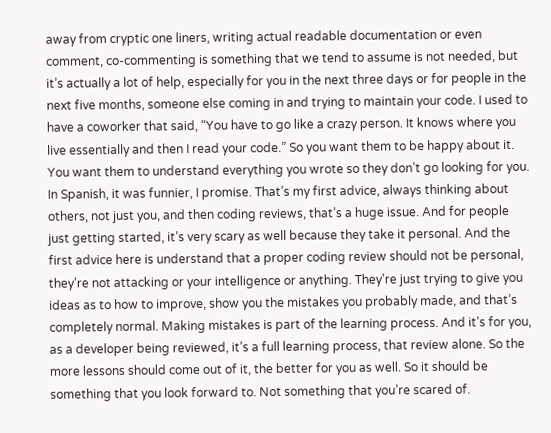away from cryptic one liners, writing actual readable documentation or even comment, co-commenting is something that we tend to assume is not needed, but it’s actually a lot of help, especially for you in the next three days or for people in the next five months, someone else coming in and trying to maintain your code. I used to have a coworker that said, “You have to go like a crazy person. It knows where you live essentially and then I read your code.” So you want them to be happy about it. You want them to understand everything you wrote so they don’t go looking for you. In Spanish, it was funnier, I promise. That’s my first advice, always thinking about others, not just you, and then coding reviews, that’s a huge issue. And for people just getting started, it’s very scary as well because they take it personal. And the first advice here is understand that a proper coding review should not be personal, they’re not attacking or your intelligence or anything. They’re just trying to give you ideas as to how to improve, show you the mistakes you probably made, and that’s completely normal. Making mistakes is part of the learning process. And it’s for you, as a developer being reviewed, it’s a full learning process, that review alone. So the more lessons should come out of it, the better for you as well. So it should be something that you look forward to. Not something that you’re scared of.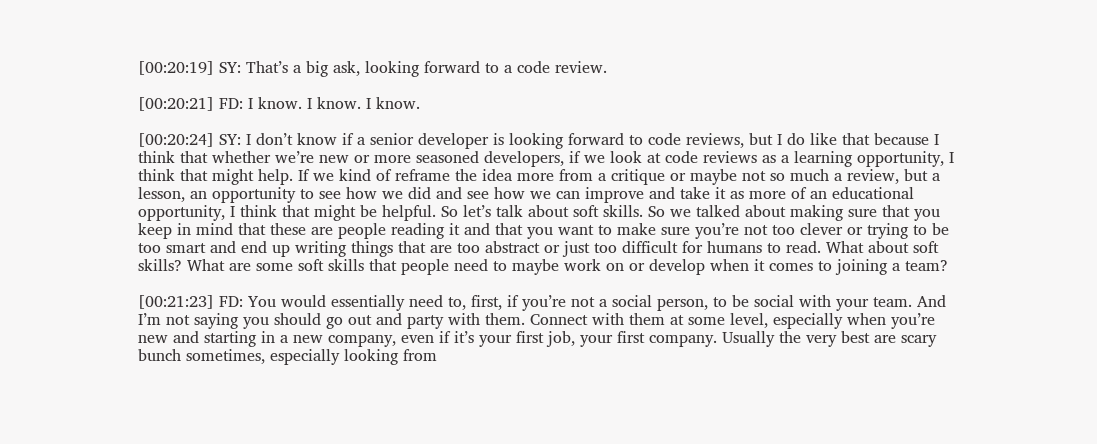[00:20:19] SY: That’s a big ask, looking forward to a code review.

[00:20:21] FD: I know. I know. I know.

[00:20:24] SY: I don’t know if a senior developer is looking forward to code reviews, but I do like that because I think that whether we’re new or more seasoned developers, if we look at code reviews as a learning opportunity, I think that might help. If we kind of reframe the idea more from a critique or maybe not so much a review, but a lesson, an opportunity to see how we did and see how we can improve and take it as more of an educational opportunity, I think that might be helpful. So let’s talk about soft skills. So we talked about making sure that you keep in mind that these are people reading it and that you want to make sure you’re not too clever or trying to be too smart and end up writing things that are too abstract or just too difficult for humans to read. What about soft skills? What are some soft skills that people need to maybe work on or develop when it comes to joining a team?

[00:21:23] FD: You would essentially need to, first, if you’re not a social person, to be social with your team. And I’m not saying you should go out and party with them. Connect with them at some level, especially when you’re new and starting in a new company, even if it’s your first job, your first company. Usually the very best are scary bunch sometimes, especially looking from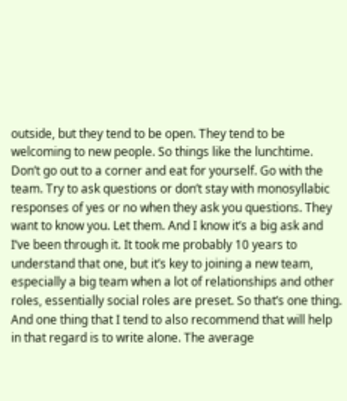outside, but they tend to be open. They tend to be welcoming to new people. So things like the lunchtime. Don’t go out to a corner and eat for yourself. Go with the team. Try to ask questions or don’t stay with monosyllabic responses of yes or no when they ask you questions. They want to know you. Let them. And I know it’s a big ask and I’ve been through it. It took me probably 10 years to understand that one, but it’s key to joining a new team, especially a big team when a lot of relationships and other roles, essentially social roles are preset. So that’s one thing. And one thing that I tend to also recommend that will help in that regard is to write alone. The average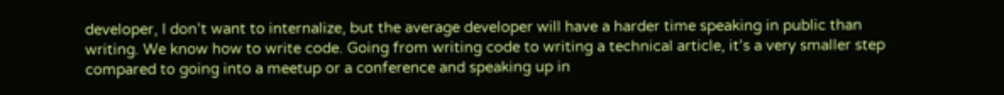developer, I don’t want to internalize, but the average developer will have a harder time speaking in public than writing. We know how to write code. Going from writing code to writing a technical article, it’s a very smaller step compared to going into a meetup or a conference and speaking up in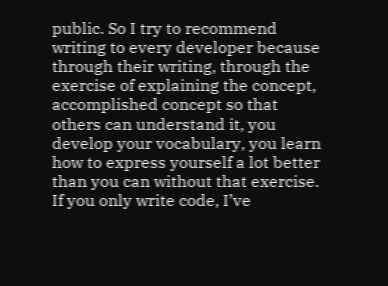public. So I try to recommend writing to every developer because through their writing, through the exercise of explaining the concept, accomplished concept so that others can understand it, you develop your vocabulary, you learn how to express yourself a lot better than you can without that exercise. If you only write code, I’ve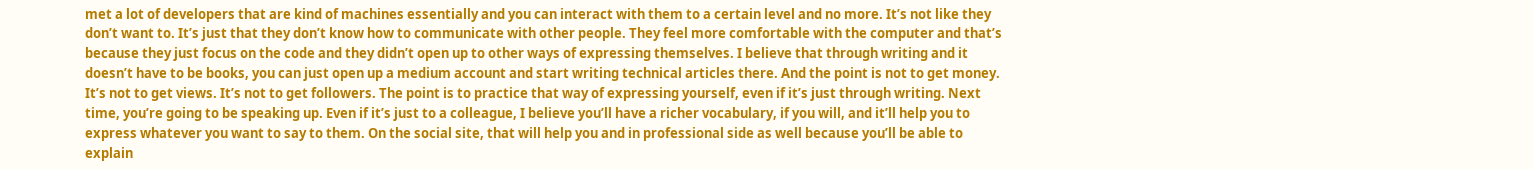met a lot of developers that are kind of machines essentially and you can interact with them to a certain level and no more. It’s not like they don’t want to. It’s just that they don’t know how to communicate with other people. They feel more comfortable with the computer and that’s because they just focus on the code and they didn’t open up to other ways of expressing themselves. I believe that through writing and it doesn’t have to be books, you can just open up a medium account and start writing technical articles there. And the point is not to get money. It’s not to get views. It’s not to get followers. The point is to practice that way of expressing yourself, even if it’s just through writing. Next time, you’re going to be speaking up. Even if it’s just to a colleague, I believe you’ll have a richer vocabulary, if you will, and it’ll help you to express whatever you want to say to them. On the social site, that will help you and in professional side as well because you’ll be able to explain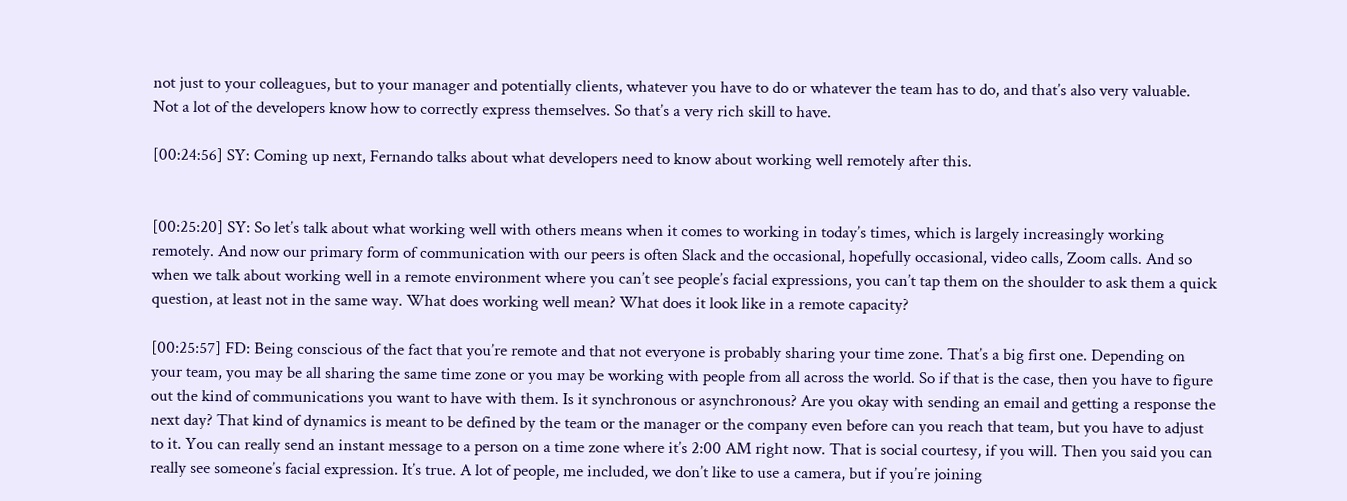not just to your colleagues, but to your manager and potentially clients, whatever you have to do or whatever the team has to do, and that’s also very valuable. Not a lot of the developers know how to correctly express themselves. So that’s a very rich skill to have.

[00:24:56] SY: Coming up next, Fernando talks about what developers need to know about working well remotely after this.


[00:25:20] SY: So let’s talk about what working well with others means when it comes to working in today’s times, which is largely increasingly working remotely. And now our primary form of communication with our peers is often Slack and the occasional, hopefully occasional, video calls, Zoom calls. And so when we talk about working well in a remote environment where you can’t see people’s facial expressions, you can’t tap them on the shoulder to ask them a quick question, at least not in the same way. What does working well mean? What does it look like in a remote capacity?

[00:25:57] FD: Being conscious of the fact that you’re remote and that not everyone is probably sharing your time zone. That’s a big first one. Depending on your team, you may be all sharing the same time zone or you may be working with people from all across the world. So if that is the case, then you have to figure out the kind of communications you want to have with them. Is it synchronous or asynchronous? Are you okay with sending an email and getting a response the next day? That kind of dynamics is meant to be defined by the team or the manager or the company even before can you reach that team, but you have to adjust to it. You can really send an instant message to a person on a time zone where it’s 2:00 AM right now. That is social courtesy, if you will. Then you said you can really see someone’s facial expression. It’s true. A lot of people, me included, we don’t like to use a camera, but if you’re joining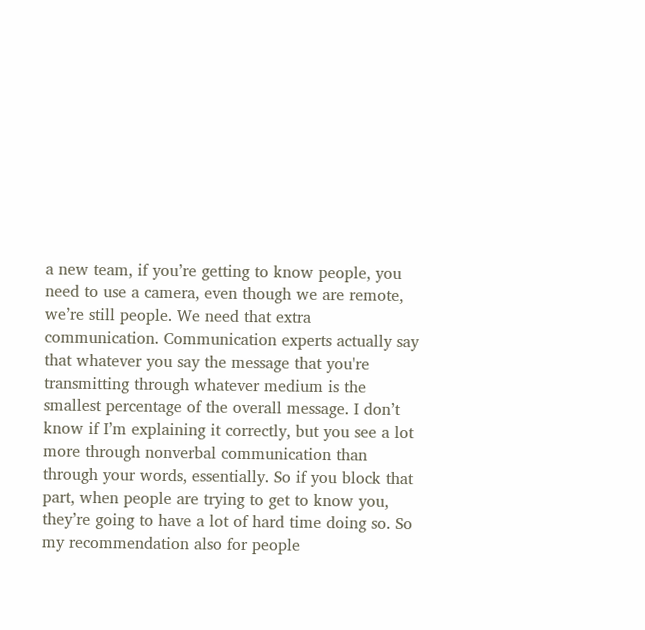a new team, if you’re getting to know people, you need to use a camera, even though we are remote, we’re still people. We need that extra communication. Communication experts actually say that whatever you say the message that you're transmitting through whatever medium is the smallest percentage of the overall message. I don’t know if I’m explaining it correctly, but you see a lot more through nonverbal communication than through your words, essentially. So if you block that part, when people are trying to get to know you, they’re going to have a lot of hard time doing so. So my recommendation also for people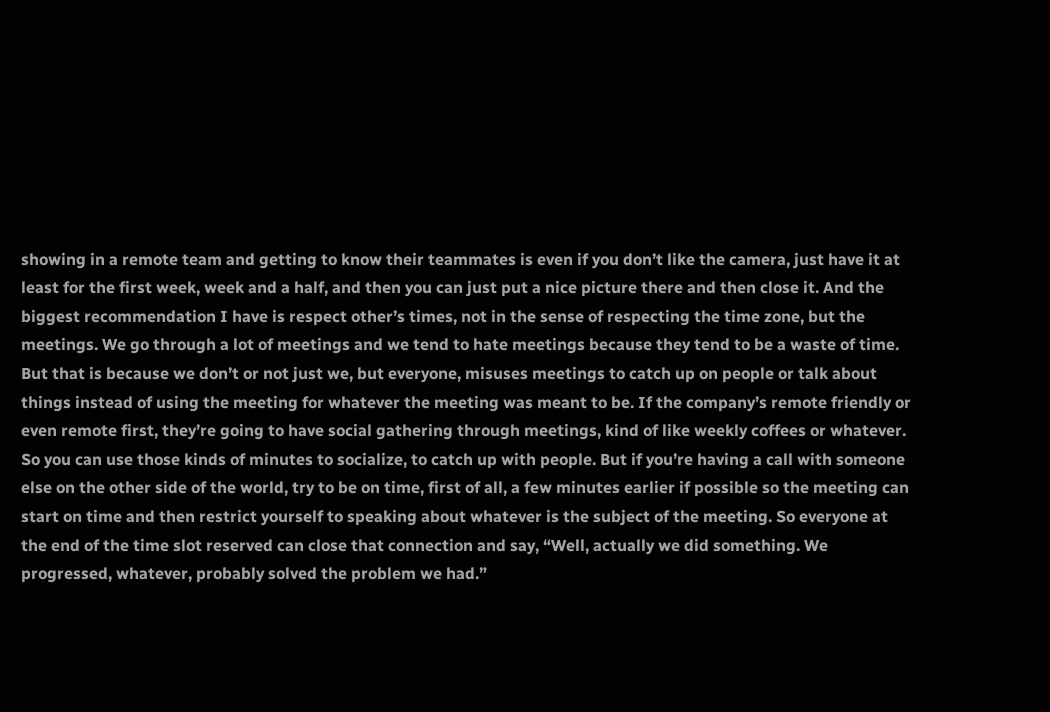showing in a remote team and getting to know their teammates is even if you don’t like the camera, just have it at least for the first week, week and a half, and then you can just put a nice picture there and then close it. And the biggest recommendation I have is respect other’s times, not in the sense of respecting the time zone, but the meetings. We go through a lot of meetings and we tend to hate meetings because they tend to be a waste of time. But that is because we don’t or not just we, but everyone, misuses meetings to catch up on people or talk about things instead of using the meeting for whatever the meeting was meant to be. If the company’s remote friendly or even remote first, they’re going to have social gathering through meetings, kind of like weekly coffees or whatever. So you can use those kinds of minutes to socialize, to catch up with people. But if you’re having a call with someone else on the other side of the world, try to be on time, first of all, a few minutes earlier if possible so the meeting can start on time and then restrict yourself to speaking about whatever is the subject of the meeting. So everyone at the end of the time slot reserved can close that connection and say, “Well, actually we did something. We progressed, whatever, probably solved the problem we had.”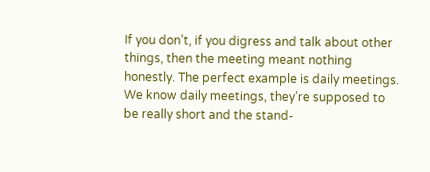If you don’t, if you digress and talk about other things, then the meeting meant nothing honestly. The perfect example is daily meetings. We know daily meetings, they’re supposed to be really short and the stand-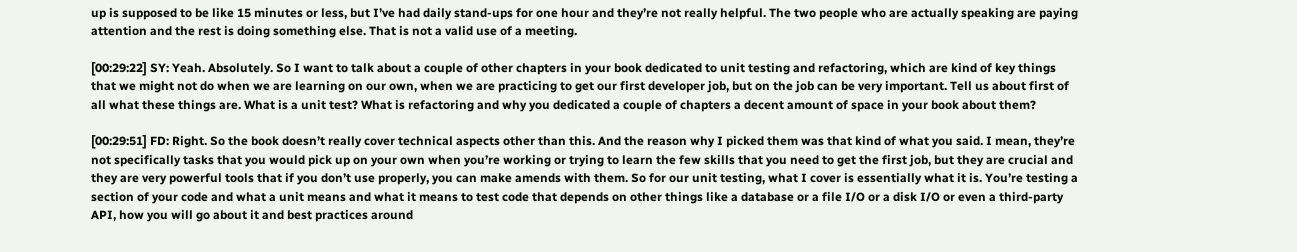up is supposed to be like 15 minutes or less, but I’ve had daily stand-ups for one hour and they’re not really helpful. The two people who are actually speaking are paying attention and the rest is doing something else. That is not a valid use of a meeting.

[00:29:22] SY: Yeah. Absolutely. So I want to talk about a couple of other chapters in your book dedicated to unit testing and refactoring, which are kind of key things that we might not do when we are learning on our own, when we are practicing to get our first developer job, but on the job can be very important. Tell us about first of all what these things are. What is a unit test? What is refactoring and why you dedicated a couple of chapters a decent amount of space in your book about them?

[00:29:51] FD: Right. So the book doesn’t really cover technical aspects other than this. And the reason why I picked them was that kind of what you said. I mean, they’re not specifically tasks that you would pick up on your own when you’re working or trying to learn the few skills that you need to get the first job, but they are crucial and they are very powerful tools that if you don’t use properly, you can make amends with them. So for our unit testing, what I cover is essentially what it is. You’re testing a section of your code and what a unit means and what it means to test code that depends on other things like a database or a file I/O or a disk I/O or even a third-party API, how you will go about it and best practices around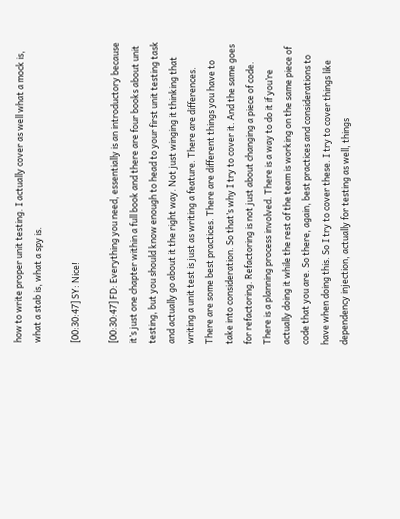how to write proper unit testing. I actually cover as well what a mock is, what a stab is, what a spy is.

[00:30:47] SY: Nice!

[00:30:47] FD: Everything you need, essentially is an introductory because it’s just one chapter within a full book and there are four books about unit testing, but you should know enough to head to your first unit testing task and actually go about it the right way. Not just winging it thinking that writing a unit test is just as writing a feature. There are differences. There are some best practices. There are different things you have to take into consideration. So that’s why I try to cover it. And the same goes for refactoring. Refactoring is not just about changing a piece of code. There is a planning process involved. There is a way to do it if you’re actually doing it while the rest of the team is working on the same piece of code that you are. So there, again, best practices and considerations to have when doing this. So I try to cover these. I try to cover things like dependency injection, actually for testing as well, things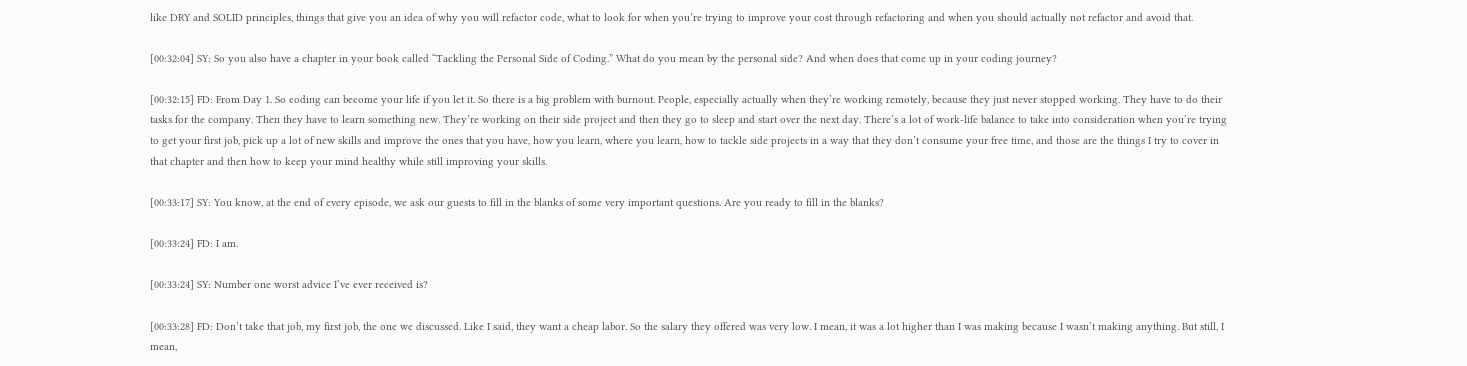like DRY and SOLID principles, things that give you an idea of why you will refactor code, what to look for when you’re trying to improve your cost through refactoring and when you should actually not refactor and avoid that.

[00:32:04] SY: So you also have a chapter in your book called “Tackling the Personal Side of Coding.” What do you mean by the personal side? And when does that come up in your coding journey?

[00:32:15] FD: From Day 1. So coding can become your life if you let it. So there is a big problem with burnout. People, especially actually when they’re working remotely, because they just never stopped working. They have to do their tasks for the company. Then they have to learn something new. They’re working on their side project and then they go to sleep and start over the next day. There’s a lot of work-life balance to take into consideration when you’re trying to get your first job, pick up a lot of new skills and improve the ones that you have, how you learn, where you learn, how to tackle side projects in a way that they don’t consume your free time, and those are the things I try to cover in that chapter and then how to keep your mind healthy while still improving your skills.

[00:33:17] SY: You know, at the end of every episode, we ask our guests to fill in the blanks of some very important questions. Are you ready to fill in the blanks?

[00:33:24] FD: I am.

[00:33:24] SY: Number one worst advice I’ve ever received is?

[00:33:28] FD: Don’t take that job, my first job, the one we discussed. Like I said, they want a cheap labor. So the salary they offered was very low. I mean, it was a lot higher than I was making because I wasn’t making anything. But still, I mean,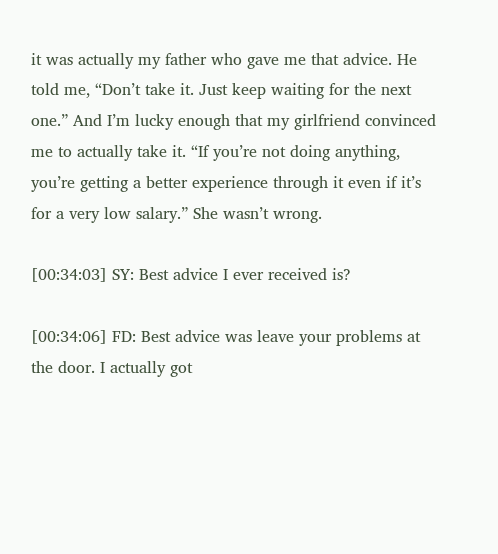it was actually my father who gave me that advice. He told me, “Don’t take it. Just keep waiting for the next one.” And I’m lucky enough that my girlfriend convinced me to actually take it. “If you’re not doing anything, you’re getting a better experience through it even if it’s for a very low salary.” She wasn’t wrong.

[00:34:03] SY: Best advice I ever received is?

[00:34:06] FD: Best advice was leave your problems at the door. I actually got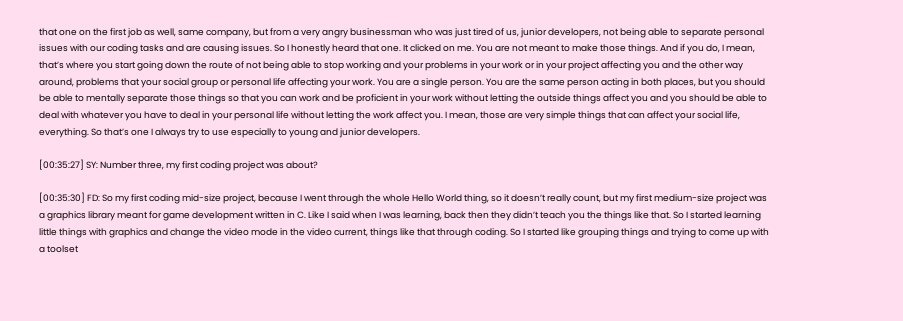that one on the first job as well, same company, but from a very angry businessman who was just tired of us, junior developers, not being able to separate personal issues with our coding tasks and are causing issues. So I honestly heard that one. It clicked on me. You are not meant to make those things. And if you do, I mean, that’s where you start going down the route of not being able to stop working and your problems in your work or in your project affecting you and the other way around, problems that your social group or personal life affecting your work. You are a single person. You are the same person acting in both places, but you should be able to mentally separate those things so that you can work and be proficient in your work without letting the outside things affect you and you should be able to deal with whatever you have to deal in your personal life without letting the work affect you. I mean, those are very simple things that can affect your social life, everything. So that’s one I always try to use especially to young and junior developers.

[00:35:27] SY: Number three, my first coding project was about?

[00:35:30] FD: So my first coding mid-size project, because I went through the whole Hello World thing, so it doesn’t really count, but my first medium-size project was a graphics library meant for game development written in C. Like I said when I was learning, back then they didn’t teach you the things like that. So I started learning little things with graphics and change the video mode in the video current, things like that through coding. So I started like grouping things and trying to come up with a toolset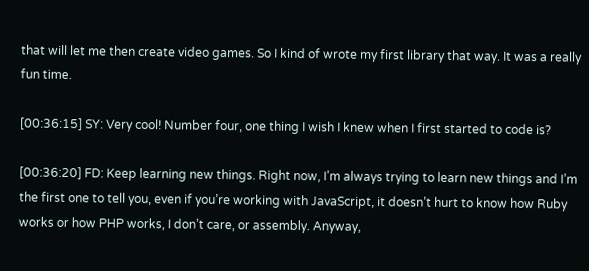that will let me then create video games. So I kind of wrote my first library that way. It was a really fun time.

[00:36:15] SY: Very cool! Number four, one thing I wish I knew when I first started to code is?

[00:36:20] FD: Keep learning new things. Right now, I’m always trying to learn new things and I’m the first one to tell you, even if you’re working with JavaScript, it doesn’t hurt to know how Ruby works or how PHP works, I don’t care, or assembly. Anyway,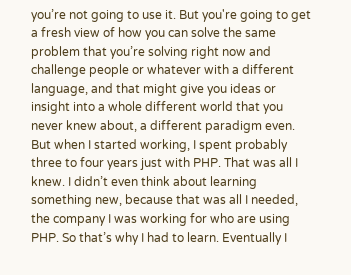you’re not going to use it. But you're going to get a fresh view of how you can solve the same problem that you’re solving right now and challenge people or whatever with a different language, and that might give you ideas or insight into a whole different world that you never knew about, a different paradigm even. But when I started working, I spent probably three to four years just with PHP. That was all I knew. I didn’t even think about learning something new, because that was all I needed, the company I was working for who are using PHP. So that’s why I had to learn. Eventually I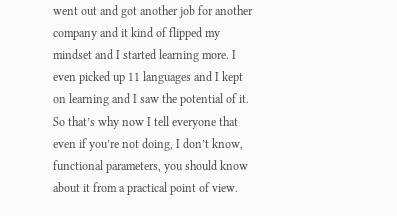went out and got another job for another company and it kind of flipped my mindset and I started learning more. I even picked up 11 languages and I kept on learning and I saw the potential of it. So that’s why now I tell everyone that even if you’re not doing, I don’t know, functional parameters, you should know about it from a practical point of view.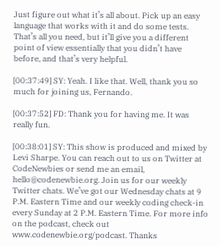Just figure out what it’s all about. Pick up an easy language that works with it and do some tests. That’s all you need, but it’ll give you a different point of view essentially that you didn’t have before, and that’s very helpful.

[00:37:49] SY: Yeah. I like that. Well, thank you so much for joining us, Fernando.

[00:37:52] FD: Thank you for having me. It was really fun.

[00:38:01] SY: This show is produced and mixed by Levi Sharpe. You can reach out to us on Twitter at CodeNewbies or send me an email, hello@codenewbie.org. Join us for our weekly Twitter chats. We’ve got our Wednesday chats at 9 P.M. Eastern Time and our weekly coding check-in every Sunday at 2 P.M. Eastern Time. For more info on the podcast, check out www.codenewbie.org/podcast. Thanks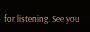for listening. See you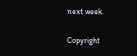next week.

Copyright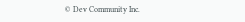© Dev Community Inc.